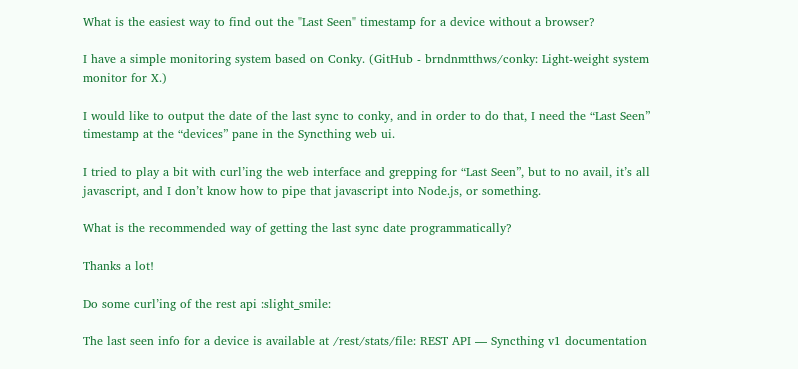What is the easiest way to find out the "Last Seen" timestamp for a device without a browser?

I have a simple monitoring system based on Conky. (GitHub - brndnmtthws/conky: Light-weight system monitor for X.)

I would like to output the date of the last sync to conky, and in order to do that, I need the “Last Seen” timestamp at the “devices” pane in the Syncthing web ui.

I tried to play a bit with curl’ing the web interface and grepping for “Last Seen”, but to no avail, it’s all javascript, and I don’t know how to pipe that javascript into Node.js, or something.

What is the recommended way of getting the last sync date programmatically?

Thanks a lot!

Do some curl’ing of the rest api :slight_smile:

The last seen info for a device is available at /rest/stats/file: REST API — Syncthing v1 documentation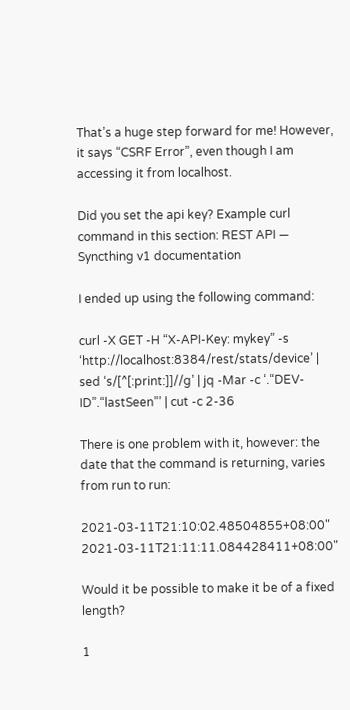That’s a huge step forward for me! However, it says “CSRF Error”, even though I am accessing it from localhost.

Did you set the api key? Example curl command in this section: REST API — Syncthing v1 documentation

I ended up using the following command:

curl -X GET -H “X-API-Key: mykey” -s ‘http://localhost:8384/rest/stats/device’ | sed ‘s/[^[:print:]]//g’ | jq -Mar -c ‘.“DEV-ID”.“lastSeen”’ | cut -c 2-36

There is one problem with it, however: the date that the command is returning, varies from run to run:

2021-03-11T21:10:02.48504855+08:00" 2021-03-11T21:11:11.084428411+08:00"

Would it be possible to make it be of a fixed length?

1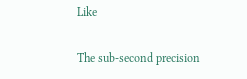Like

The sub-second precision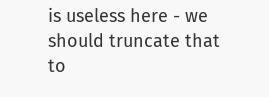is useless here - we should truncate that to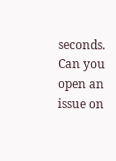seconds. Can you open an issue on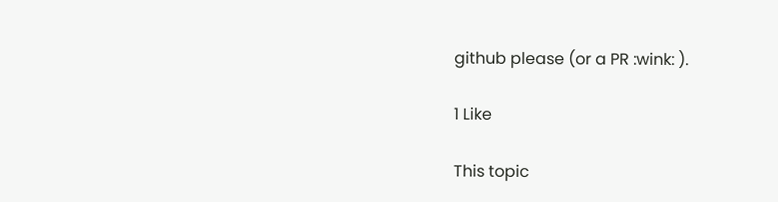github please (or a PR :wink: ).

1 Like

This topic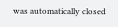was automatically closed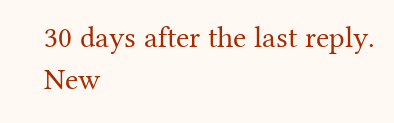30 days after the last reply. New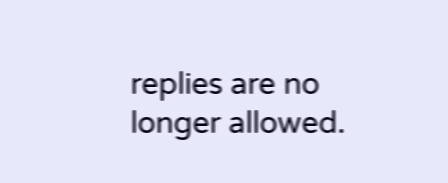replies are no longer allowed.